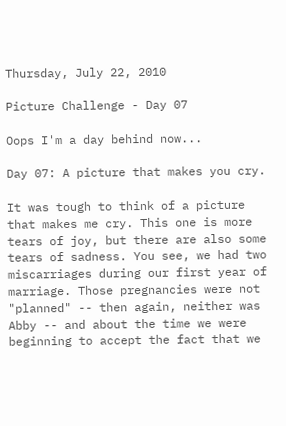Thursday, July 22, 2010

Picture Challenge - Day 07

Oops I'm a day behind now...

Day 07: A picture that makes you cry.

It was tough to think of a picture that makes me cry. This one is more tears of joy, but there are also some tears of sadness. You see, we had two miscarriages during our first year of marriage. Those pregnancies were not "planned" -- then again, neither was Abby -- and about the time we were beginning to accept the fact that we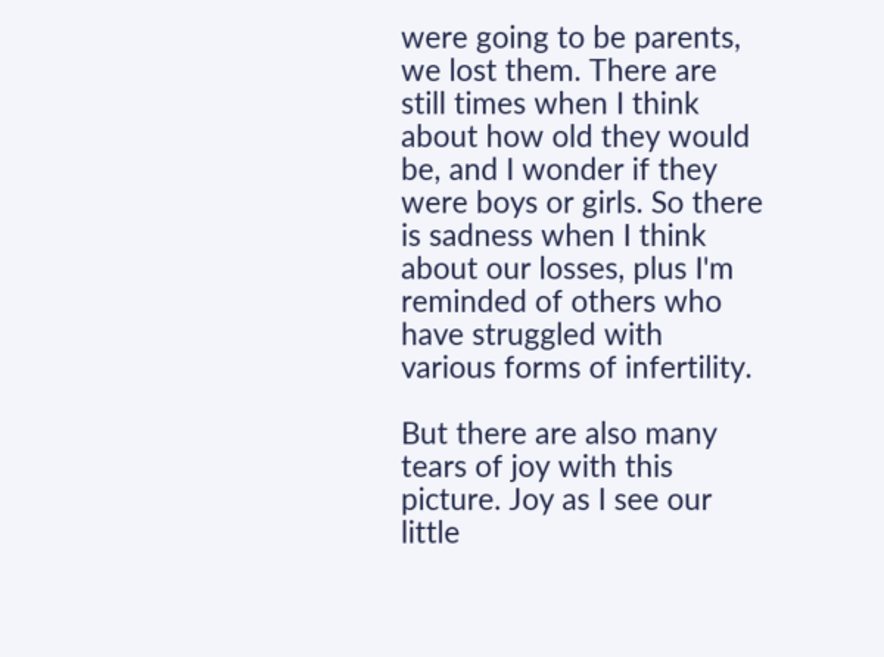were going to be parents, we lost them. There are still times when I think about how old they would be, and I wonder if they were boys or girls. So there is sadness when I think about our losses, plus I'm reminded of others who have struggled with various forms of infertility.

But there are also many tears of joy with this picture. Joy as I see our little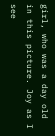girl, who was a day old in this picture. Joy as I see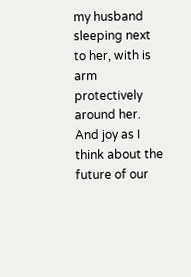my husband sleeping next to her, with is arm protectively around her. And joy as I think about the future of our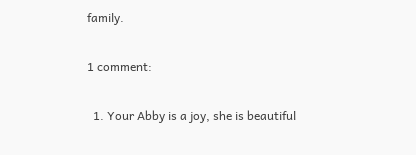family.

1 comment:

  1. Your Abby is a joy, she is beautiful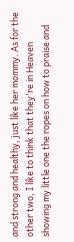and strong and healthy, just like her mommy. As for the other two, I like to think that they're in Heaven showing my little one the ropes on how to praise and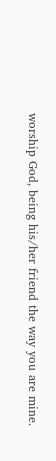worship God, being his/her friend the way you are mine.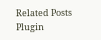Related Posts Plugin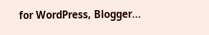for WordPress, Blogger...